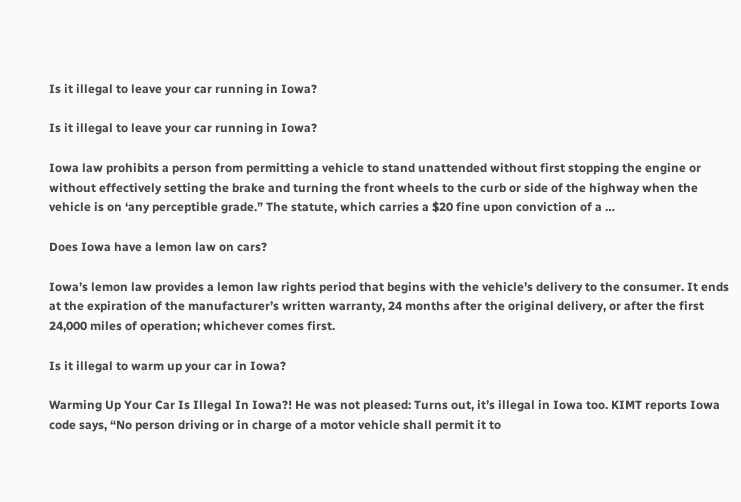Is it illegal to leave your car running in Iowa?

Is it illegal to leave your car running in Iowa?

Iowa law prohibits a person from permitting a vehicle to stand unattended without first stopping the engine or without effectively setting the brake and turning the front wheels to the curb or side of the highway when the vehicle is on ‘any perceptible grade.” The statute, which carries a $20 fine upon conviction of a …

Does Iowa have a lemon law on cars?

Iowa’s lemon law provides a lemon law rights period that begins with the vehicle’s delivery to the consumer. It ends at the expiration of the manufacturer’s written warranty, 24 months after the original delivery, or after the first 24,000 miles of operation; whichever comes first.

Is it illegal to warm up your car in Iowa?

Warming Up Your Car Is Illegal In Iowa?! He was not pleased: Turns out, it’s illegal in Iowa too. KIMT reports Iowa code says, “No person driving or in charge of a motor vehicle shall permit it to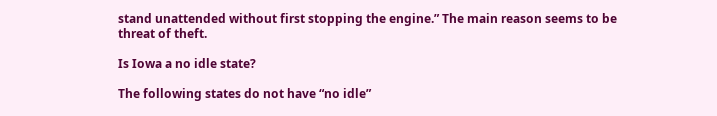stand unattended without first stopping the engine.” The main reason seems to be threat of theft.

Is Iowa a no idle state?

The following states do not have “no idle”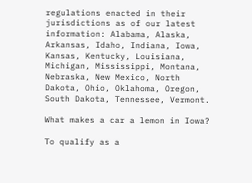regulations enacted in their jurisdictions as of our latest information: Alabama, Alaska, Arkansas, Idaho, Indiana, Iowa, Kansas, Kentucky, Louisiana, Michigan, Mississippi, Montana, Nebraska, New Mexico, North Dakota, Ohio, Oklahoma, Oregon, South Dakota, Tennessee, Vermont.

What makes a car a lemon in Iowa?

To qualify as a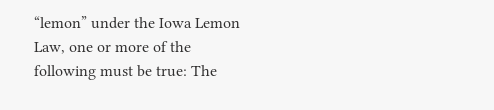“lemon” under the Iowa Lemon Law, one or more of the following must be true: The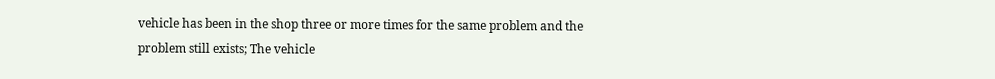vehicle has been in the shop three or more times for the same problem and the problem still exists; The vehicle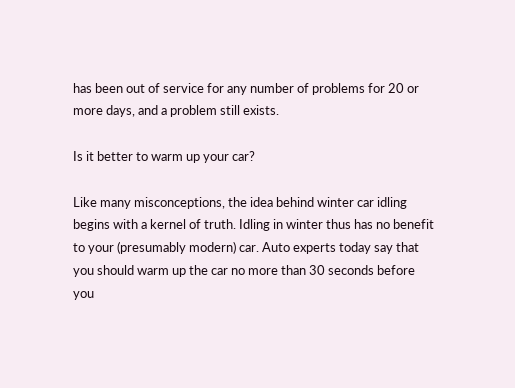has been out of service for any number of problems for 20 or more days, and a problem still exists.

Is it better to warm up your car?

Like many misconceptions, the idea behind winter car idling begins with a kernel of truth. Idling in winter thus has no benefit to your (presumably modern) car. Auto experts today say that you should warm up the car no more than 30 seconds before you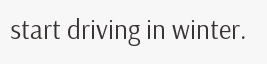start driving in winter.